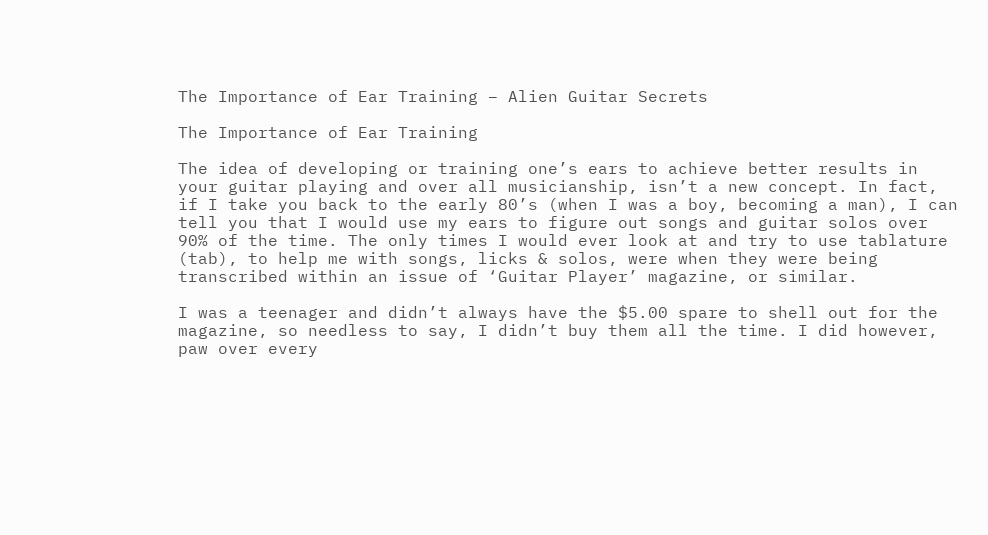The Importance of Ear Training – Alien Guitar Secrets

The Importance of Ear Training

The idea of developing or training one’s ears to achieve better results in your guitar playing and over all musicianship, isn’t a new concept. In fact, if I take you back to the early 80’s (when I was a boy, becoming a man), I can tell you that I would use my ears to figure out songs and guitar solos over 90% of the time. The only times I would ever look at and try to use tablature (tab), to help me with songs, licks & solos, were when they were being transcribed within an issue of ‘Guitar Player’ magazine, or similar.

I was a teenager and didn’t always have the $5.00 spare to shell out for the magazine, so needless to say, I didn’t buy them all the time. I did however, paw over every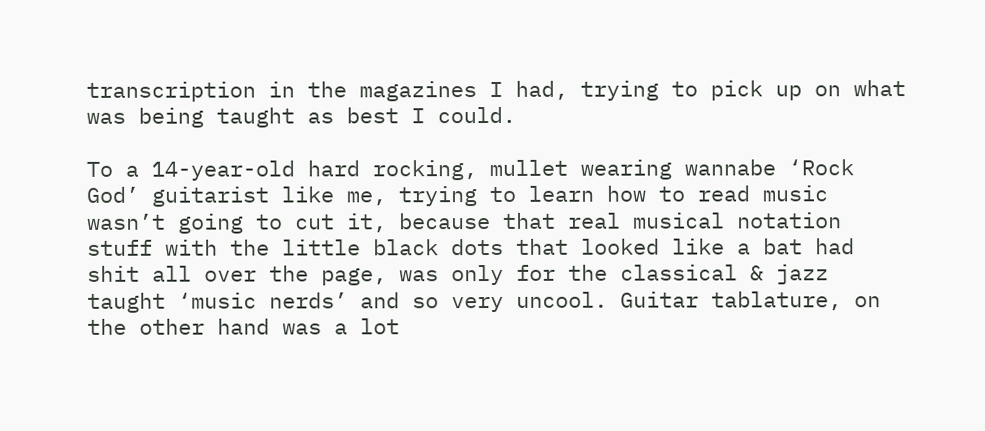transcription in the magazines I had, trying to pick up on what was being taught as best I could.

To a 14-year-old hard rocking, mullet wearing wannabe ‘Rock God’ guitarist like me, trying to learn how to read music wasn’t going to cut it, because that real musical notation stuff with the little black dots that looked like a bat had shit all over the page, was only for the classical & jazz taught ‘music nerds’ and so very uncool. Guitar tablature, on the other hand was a lot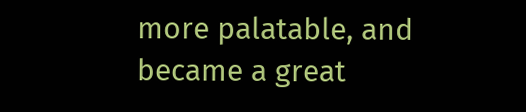more palatable, and became a great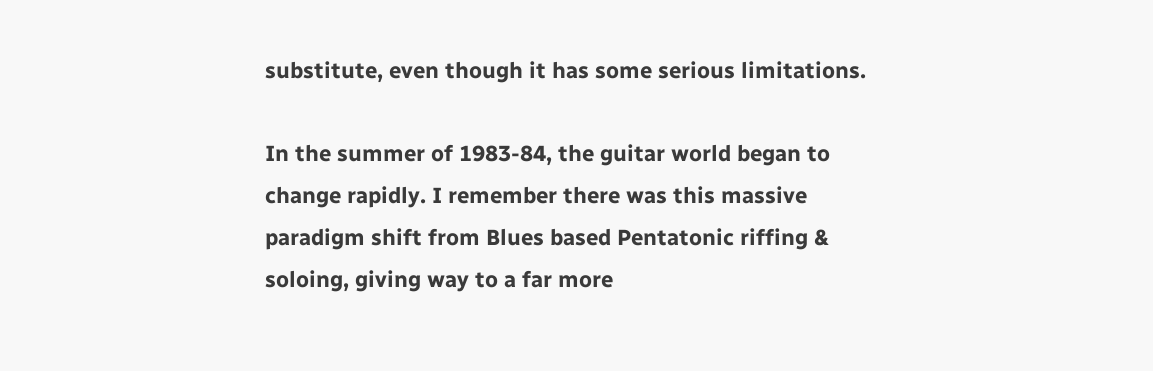substitute, even though it has some serious limitations.

In the summer of 1983-84, the guitar world began to change rapidly. I remember there was this massive paradigm shift from Blues based Pentatonic riffing & soloing, giving way to a far more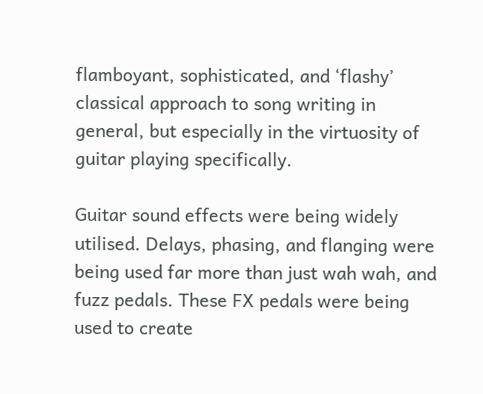flamboyant, sophisticated, and ‘flashy’ classical approach to song writing in general, but especially in the virtuosity of guitar playing specifically.

Guitar sound effects were being widely utilised. Delays, phasing, and flanging were being used far more than just wah wah, and fuzz pedals. These FX pedals were being used to create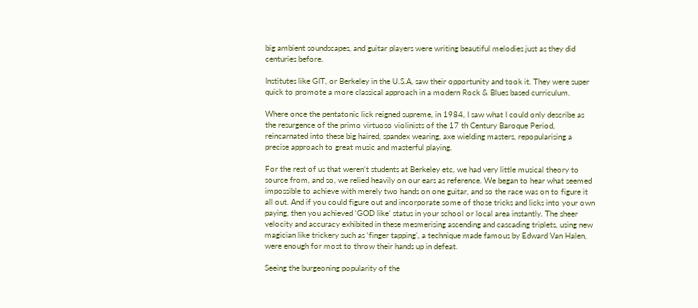big ambient soundscapes, and guitar players were writing beautiful melodies just as they did centuries before.

Institutes like GIT, or Berkeley in the U.S.A, saw their opportunity and took it. They were super quick to promote a more classical approach in a modern Rock & Blues based curriculum.

Where once the pentatonic lick reigned supreme, in 1984, I saw what I could only describe as the resurgence of the primo virtuoso violinists of the 17 th Century Baroque Period, reincarnated into these big haired, spandex wearing, axe wielding masters, repopularising a precise approach to great music and masterful playing.

For the rest of us that weren’t students at Berkeley etc, we had very little musical theory to source from, and so, we relied heavily on our ears as reference. We began to hear what seemed impossible to achieve with merely two hands on one guitar, and so the race was on to figure it all out. And if you could figure out and incorporate some of those tricks and licks into your own paying, then you achieved ‘GOD like’ status in your school or local area instantly. The sheer velocity and accuracy exhibited in these mesmerising ascending and cascading triplets, using new magician like trickery such as ‘finger tapping’, a technique made famous by Edward Van Halen, were enough for most to throw their hands up in defeat.

Seeing the burgeoning popularity of the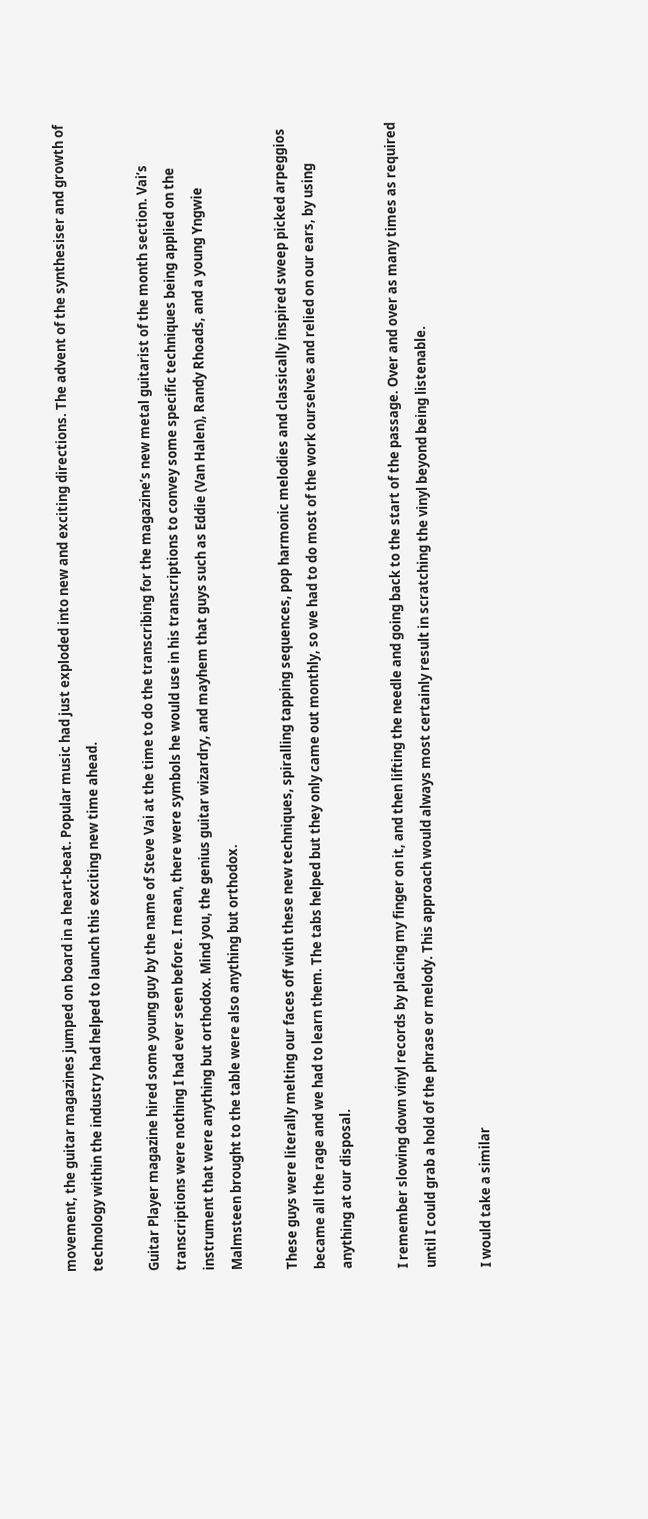movement, the guitar magazines jumped on board in a heart-beat. Popular music had just exploded into new and exciting directions. The advent of the synthesiser and growth of technology within the industry had helped to launch this exciting new time ahead.

Guitar Player magazine hired some young guy by the name of Steve Vai at the time to do the transcribing for the magazine’s new metal guitarist of the month section. Vai’s transcriptions were nothing I had ever seen before. I mean, there were symbols he would use in his transcriptions to convey some specific techniques being applied on the instrument that were anything but orthodox. Mind you, the genius guitar wizardry, and mayhem that guys such as Eddie (Van Halen), Randy Rhoads, and a young Yngwie Malmsteen brought to the table were also anything but orthodox.

These guys were literally melting our faces off with these new techniques, spiralling tapping sequences, pop harmonic melodies and classically inspired sweep picked arpeggios became all the rage and we had to learn them. The tabs helped but they only came out monthly, so we had to do most of the work ourselves and relied on our ears, by using anything at our disposal.

I remember slowing down vinyl records by placing my finger on it, and then lifting the needle and going back to the start of the passage. Over and over as many times as required until I could grab a hold of the phrase or melody. This approach would always most certainly result in scratching the vinyl beyond being listenable.

I would take a similar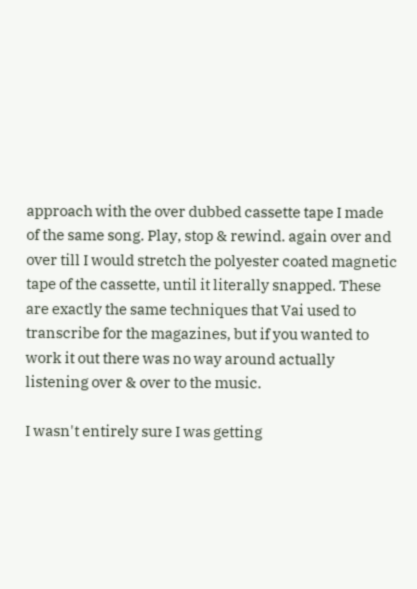approach with the over dubbed cassette tape I made of the same song. Play, stop & rewind. again over and over till I would stretch the polyester coated magnetic tape of the cassette, until it literally snapped. These are exactly the same techniques that Vai used to transcribe for the magazines, but if you wanted to work it out there was no way around actually listening over & over to the music.

I wasn't entirely sure I was getting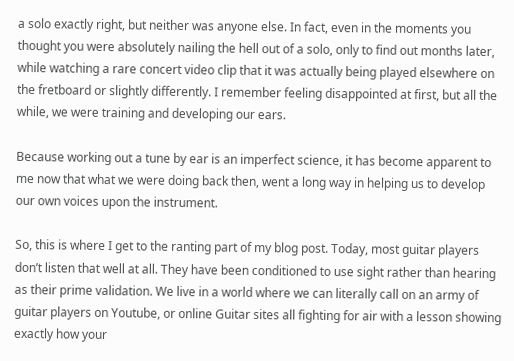a solo exactly right, but neither was anyone else. In fact, even in the moments you thought you were absolutely nailing the hell out of a solo, only to find out months later, while watching a rare concert video clip that it was actually being played elsewhere on the fretboard or slightly differently. I remember feeling disappointed at first, but all the while, we were training and developing our ears.

Because working out a tune by ear is an imperfect science, it has become apparent to me now that what we were doing back then, went a long way in helping us to develop our own voices upon the instrument.

So, this is where I get to the ranting part of my blog post. Today, most guitar players don’t listen that well at all. They have been conditioned to use sight rather than hearing as their prime validation. We live in a world where we can literally call on an army of guitar players on Youtube, or online Guitar sites all fighting for air with a lesson showing exactly how your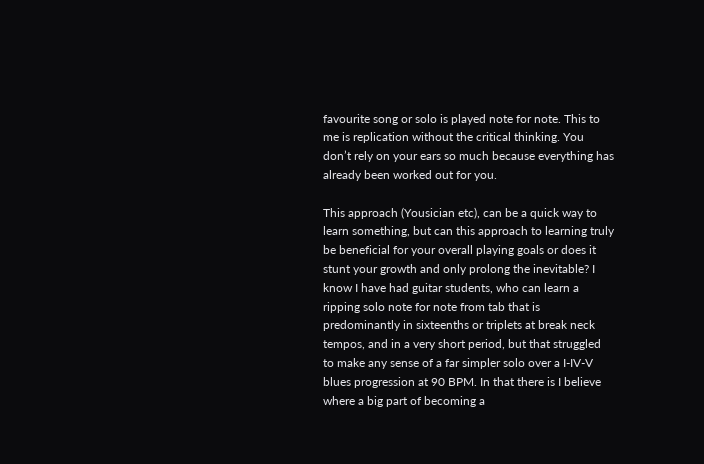favourite song or solo is played note for note. This to me is replication without the critical thinking. You don’t rely on your ears so much because everything has already been worked out for you.

This approach (Yousician etc), can be a quick way to learn something, but can this approach to learning truly be beneficial for your overall playing goals or does it stunt your growth and only prolong the inevitable? I know I have had guitar students, who can learn a ripping solo note for note from tab that is predominantly in sixteenths or triplets at break neck tempos, and in a very short period, but that struggled to make any sense of a far simpler solo over a I-IV-V blues progression at 90 BPM. In that there is I believe where a big part of becoming a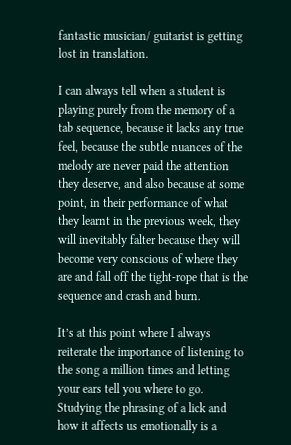fantastic musician/ guitarist is getting lost in translation.

I can always tell when a student is playing purely from the memory of a tab sequence, because it lacks any true feel, because the subtle nuances of the melody are never paid the attention they deserve, and also because at some point, in their performance of what they learnt in the previous week, they will inevitably falter because they will become very conscious of where they are and fall off the tight-rope that is the sequence and crash and burn.

It’s at this point where I always reiterate the importance of listening to the song a million times and letting your ears tell you where to go. Studying the phrasing of a lick and how it affects us emotionally is a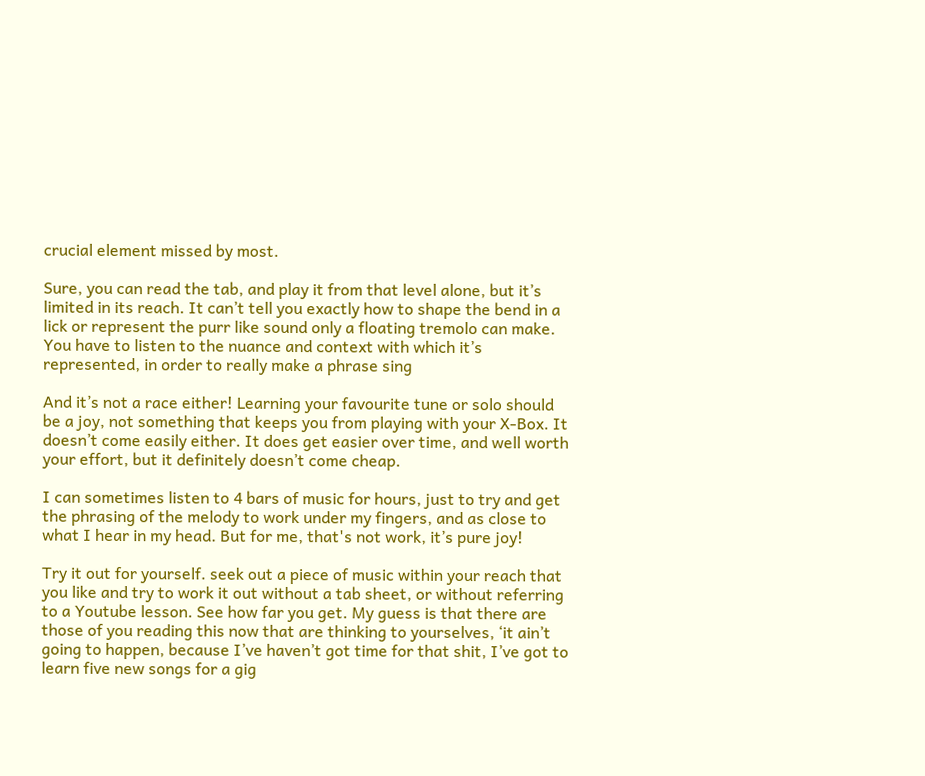crucial element missed by most.

Sure, you can read the tab, and play it from that level alone, but it’s limited in its reach. It can’t tell you exactly how to shape the bend in a lick or represent the purr like sound only a floating tremolo can make. You have to listen to the nuance and context with which it’s represented, in order to really make a phrase sing

And it’s not a race either! Learning your favourite tune or solo should be a joy, not something that keeps you from playing with your X-Box. It doesn’t come easily either. It does get easier over time, and well worth your effort, but it definitely doesn’t come cheap.

I can sometimes listen to 4 bars of music for hours, just to try and get the phrasing of the melody to work under my fingers, and as close to what I hear in my head. But for me, that's not work, it’s pure joy!

Try it out for yourself. seek out a piece of music within your reach that you like and try to work it out without a tab sheet, or without referring to a Youtube lesson. See how far you get. My guess is that there are those of you reading this now that are thinking to yourselves, ‘it ain’t going to happen, because I’ve haven’t got time for that shit, I’ve got to learn five new songs for a gig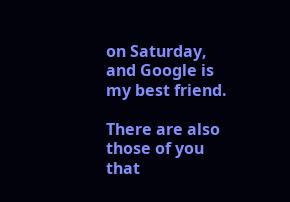on Saturday, and Google is my best friend.

There are also those of you that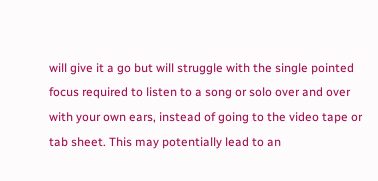will give it a go but will struggle with the single pointed focus required to listen to a song or solo over and over with your own ears, instead of going to the video tape or tab sheet. This may potentially lead to an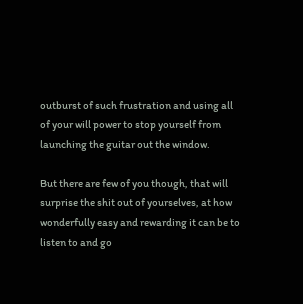outburst of such frustration and using all of your will power to stop yourself from launching the guitar out the window.

But there are few of you though, that will surprise the shit out of yourselves, at how wonderfully easy and rewarding it can be to listen to and go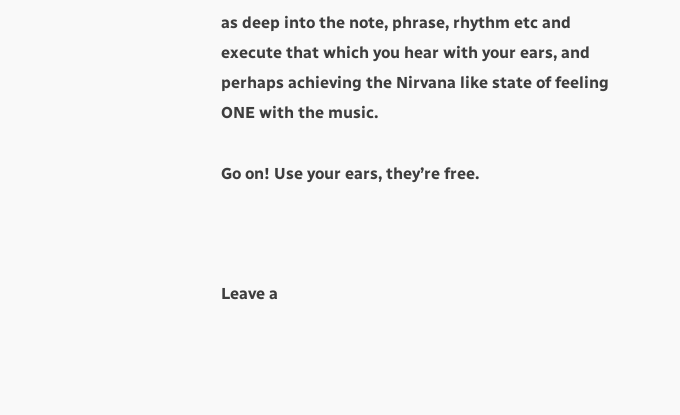as deep into the note, phrase, rhythm etc and execute that which you hear with your ears, and perhaps achieving the Nirvana like state of feeling ONE with the music.

Go on! Use your ears, they’re free.



Leave a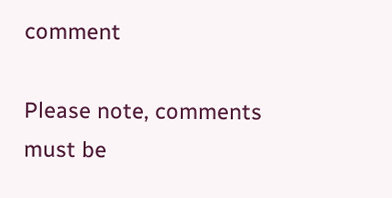comment

Please note, comments must be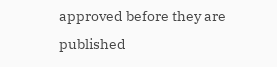approved before they are published